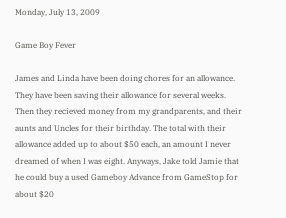Monday, July 13, 2009

Game Boy Fever

James and Linda have been doing chores for an allowance. They have been saving their allowance for several weeks. Then they recieved money from my grandparents, and their aunts and Uncles for their birthday. The total with their allowance added up to about $50 each, an amount I never dreamed of when I was eight. Anyways, Jake told Jamie that he could buy a used Gameboy Advance from GameStop for about $20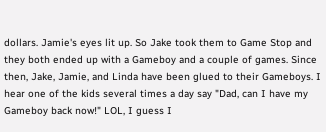dollars. Jamie's eyes lit up. So Jake took them to Game Stop and they both ended up with a Gameboy and a couple of games. Since then, Jake, Jamie, and Linda have been glued to their Gameboys. I hear one of the kids several times a day say "Dad, can I have my Gameboy back now!" LOL, I guess I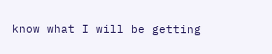know what I will be getting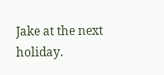Jake at the next holiday.